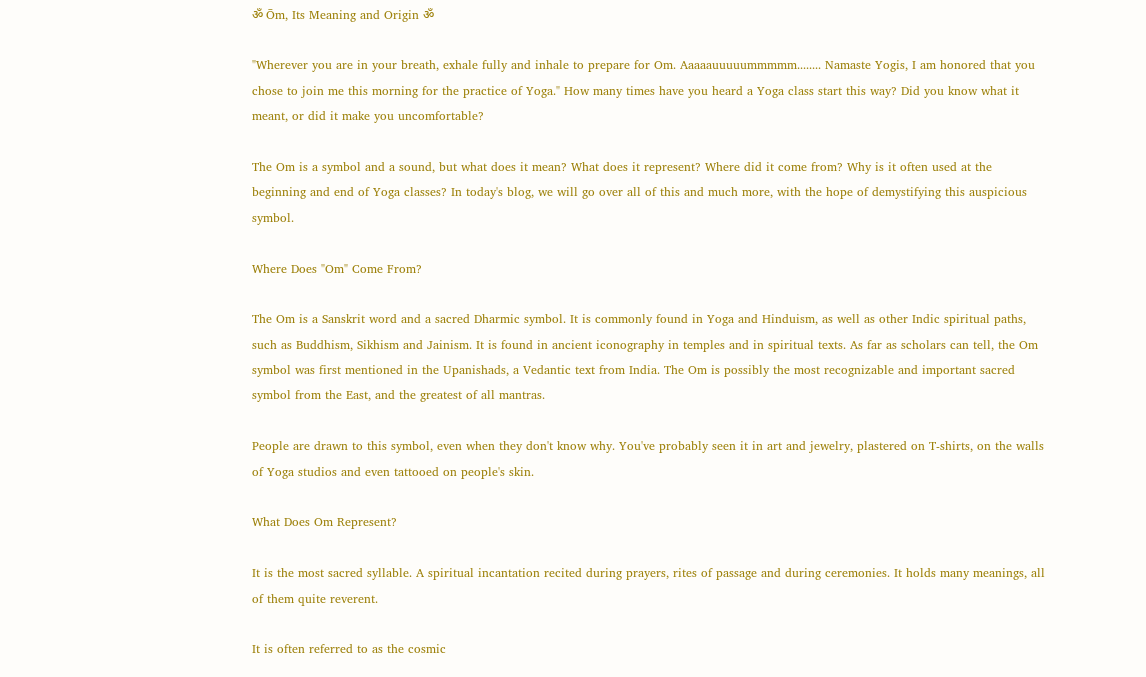ॐ Ōm, Its Meaning and Origin ॐ

"Wherever you are in your breath, exhale fully and inhale to prepare for Om. Aaaaauuuuummmmm........ Namaste Yogis, I am honored that you chose to join me this morning for the practice of Yoga." How many times have you heard a Yoga class start this way? Did you know what it meant, or did it make you uncomfortable?

The Om is a symbol and a sound, but what does it mean? What does it represent? Where did it come from? Why is it often used at the beginning and end of Yoga classes? In today's blog, we will go over all of this and much more, with the hope of demystifying this auspicious symbol.

Where Does "Om" Come From?

The Om is a Sanskrit word and a sacred Dharmic symbol. It is commonly found in Yoga and Hinduism, as well as other Indic spiritual paths, such as Buddhism, Sikhism and Jainism. It is found in ancient iconography in temples and in spiritual texts. As far as scholars can tell, the Om symbol was first mentioned in the Upanishads, a Vedantic text from India. The Om is possibly the most recognizable and important sacred symbol from the East, and the greatest of all mantras.

People are drawn to this symbol, even when they don't know why. You've probably seen it in art and jewelry, plastered on T-shirts, on the walls of Yoga studios and even tattooed on people's skin.

What Does Om Represent?

It is the most sacred syllable. A spiritual incantation recited during prayers, rites of passage and during ceremonies. It holds many meanings, all of them quite reverent.

It is often referred to as the cosmic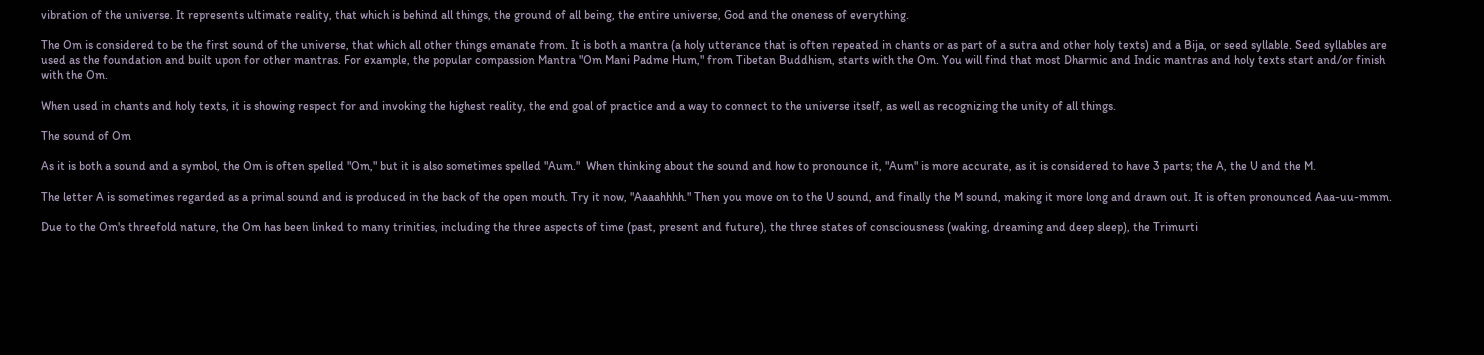vibration of the universe. It represents ultimate reality, that which is behind all things, the ground of all being, the entire universe, God and the oneness of everything.

The Om is considered to be the first sound of the universe, that which all other things emanate from. It is both a mantra (a holy utterance that is often repeated in chants or as part of a sutra and other holy texts) and a Bija, or seed syllable. Seed syllables are used as the foundation and built upon for other mantras. For example, the popular compassion Mantra "Om Mani Padme Hum," from Tibetan Buddhism, starts with the Om. You will find that most Dharmic and Indic mantras and holy texts start and/or finish with the Om.

When used in chants and holy texts, it is showing respect for and invoking the highest reality, the end goal of practice and a way to connect to the universe itself, as well as recognizing the unity of all things.

The sound of Om

As it is both a sound and a symbol, the Om is often spelled "Om," but it is also sometimes spelled "Aum."  When thinking about the sound and how to pronounce it, "Aum" is more accurate, as it is considered to have 3 parts; the A, the U and the M.

The letter A is sometimes regarded as a primal sound and is produced in the back of the open mouth. Try it now, "Aaaahhhh." Then you move on to the U sound, and finally the M sound, making it more long and drawn out. It is often pronounced Aaa-uu-mmm.

Due to the Om's threefold nature, the Om has been linked to many trinities, including the three aspects of time (past, present and future), the three states of consciousness (waking, dreaming and deep sleep), the Trimurti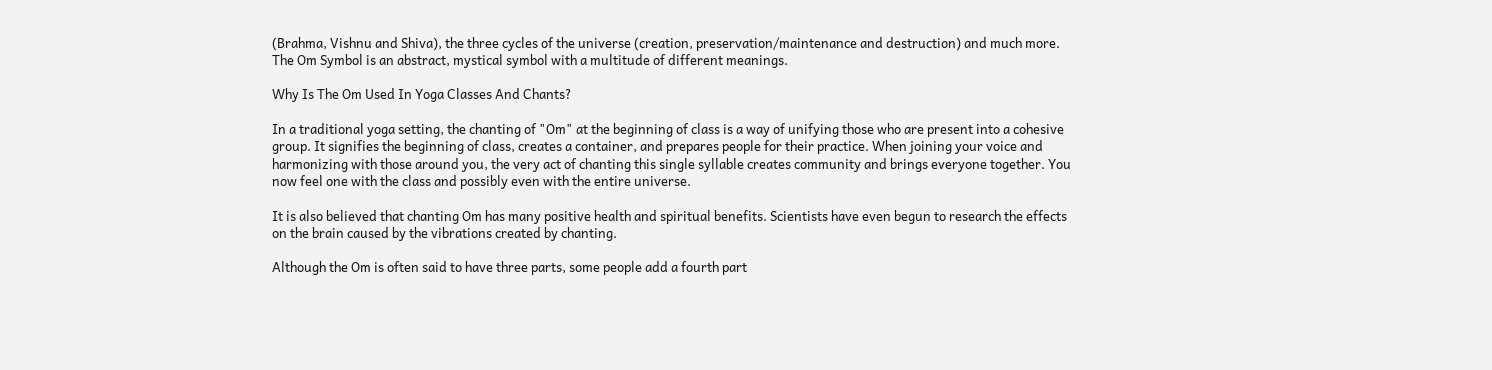(Brahma, Vishnu and Shiva), the three cycles of the universe (creation, preservation/maintenance and destruction) and much more. The Om Symbol is an abstract, mystical symbol with a multitude of different meanings.

Why Is The Om Used In Yoga Classes And Chants?

In a traditional yoga setting, the chanting of "Om" at the beginning of class is a way of unifying those who are present into a cohesive group. It signifies the beginning of class, creates a container, and prepares people for their practice. When joining your voice and harmonizing with those around you, the very act of chanting this single syllable creates community and brings everyone together. You now feel one with the class and possibly even with the entire universe.

It is also believed that chanting Om has many positive health and spiritual benefits. Scientists have even begun to research the effects on the brain caused by the vibrations created by chanting.

Although the Om is often said to have three parts, some people add a fourth part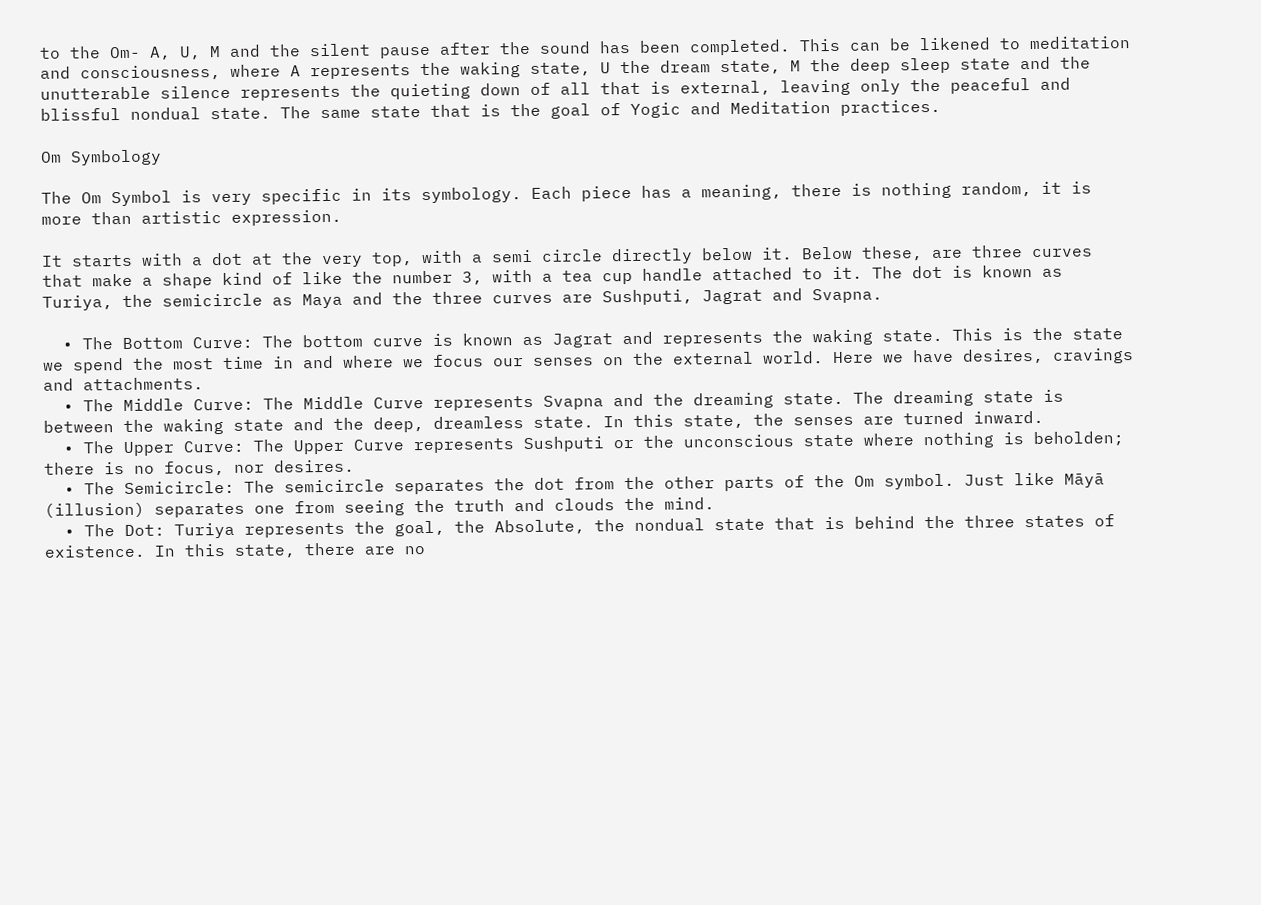to the Om- A, U, M and the silent pause after the sound has been completed. This can be likened to meditation and consciousness, where A represents the waking state, U the dream state, M the deep sleep state and the unutterable silence represents the quieting down of all that is external, leaving only the peaceful and blissful nondual state. The same state that is the goal of Yogic and Meditation practices.

Om Symbology

The Om Symbol is very specific in its symbology. Each piece has a meaning, there is nothing random, it is more than artistic expression.

It starts with a dot at the very top, with a semi circle directly below it. Below these, are three curves that make a shape kind of like the number 3, with a tea cup handle attached to it. The dot is known as Turiya, the semicircle as Maya and the three curves are Sushputi, Jagrat and Svapna.

  • The Bottom Curve: The bottom curve is known as Jagrat and represents the waking state. This is the state we spend the most time in and where we focus our senses on the external world. Here we have desires, cravings and attachments.
  • The Middle Curve: The Middle Curve represents Svapna and the dreaming state. The dreaming state is between the waking state and the deep, dreamless state. In this state, the senses are turned inward.
  • The Upper Curve: The Upper Curve represents Sushputi or the unconscious state where nothing is beholden; there is no focus, nor desires.
  • The Semicircle: The semicircle separates the dot from the other parts of the Om symbol. Just like Māyā (illusion) separates one from seeing the truth and clouds the mind.
  • The Dot: Turiya represents the goal, the Absolute, the nondual state that is behind the three states of existence. In this state, there are no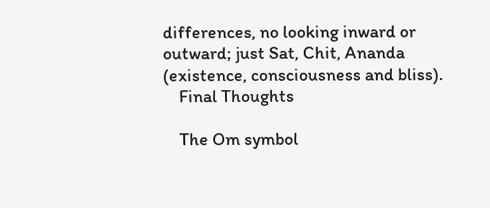differences, no looking inward or outward; just Sat, Chit, Ananda (existence, consciousness and bliss).
    Final Thoughts

    The Om symbol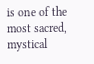is one of the most sacred, mystical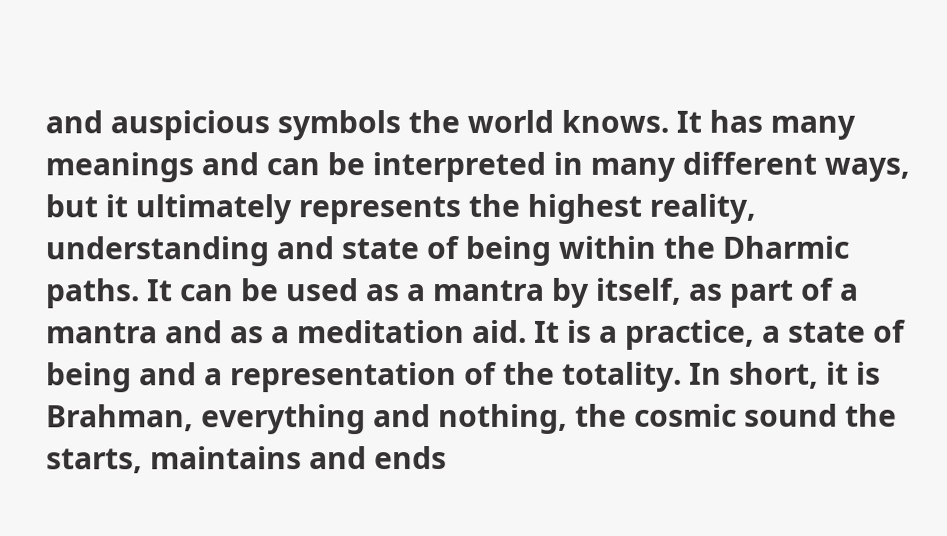and auspicious symbols the world knows. It has many meanings and can be interpreted in many different ways, but it ultimately represents the highest reality, understanding and state of being within the Dharmic paths. It can be used as a mantra by itself, as part of a mantra and as a meditation aid. It is a practice, a state of being and a representation of the totality. In short, it is Brahman, everything and nothing, the cosmic sound the starts, maintains and ends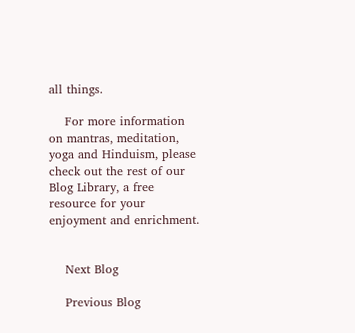all things.

    For more information on mantras, meditation, yoga and Hinduism, please check out the rest of our Blog Library, a free resource for your enjoyment and enrichment.


    Next Blog

    Previous Blog